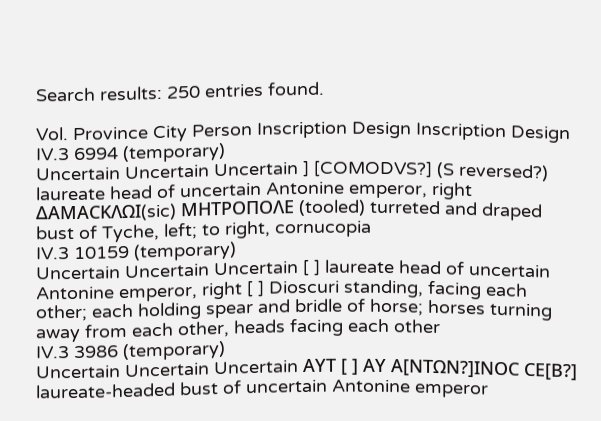Search results: 250 entries found.

Vol. Province City Person Inscription Design Inscription Design
IV.3 6994 (temporary)
Uncertain Uncertain Uncertain ] [COMODVS?] (S reversed?) laureate head of uncertain Antonine emperor, right ΔΑΜΑϹΚΛΩΙ(sic) ΜΗΤΡΟΠΟΛΕ (tooled) turreted and draped bust of Tyche, left; to right, cornucopia
IV.3 10159 (temporary)
Uncertain Uncertain Uncertain [ ] laureate head of uncertain Antonine emperor, right [ ] Dioscuri standing, facing each other; each holding spear and bridle of horse; horses turning away from each other, heads facing each other
IV.3 3986 (temporary)
Uncertain Uncertain Uncertain ΑΥΤ [ ] ΑΥ Α[ΝΤΩΝ?]ΙΝΟϹ ϹΕ[Β?] laureate-headed bust of uncertain Antonine emperor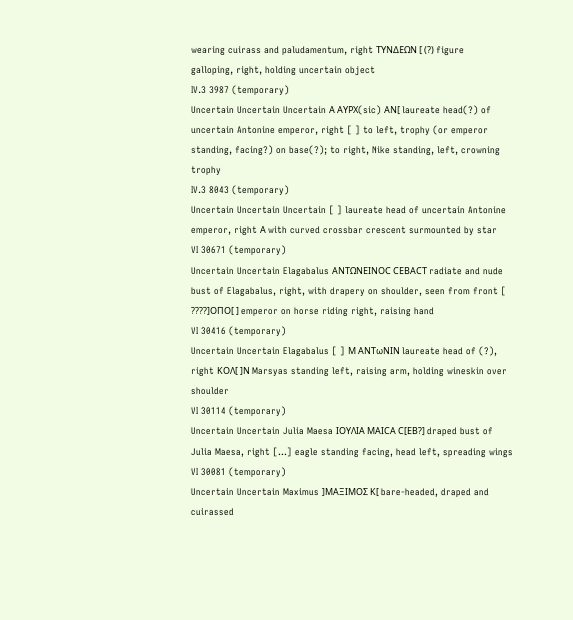wearing cuirass and paludamentum, right ΤΥΝΔΕΩΝ [ (?) figure galloping, right, holding uncertain object
IV.3 3987 (temporary)
Uncertain Uncertain Uncertain Α ΑΥΡΧ(sic) ΑΝ[ laureate head(?) of uncertain Antonine emperor, right [ ] to left, trophy (or emperor standing, facing?) on base(?); to right, Nike standing, left, crowning trophy
IV.3 8043 (temporary)
Uncertain Uncertain Uncertain [ ] laureate head of uncertain Antonine emperor, right Α with curved crossbar crescent surmounted by star
VI 30671 (temporary)
Uncertain Uncertain Elagabalus ΑΝΤΩΝΕΙΝΟϹ ϹΕΒΑϹΤ radiate and nude bust of Elagabalus, right, with drapery on shoulder, seen from front [ ????]ΟΠΟ[ ] emperor on horse riding right, raising hand
VI 30416 (temporary)
Uncertain Uncertain Elagabalus [ ] Μ ΑΝΤωΝΙΝ laureate head of (?), right ΚΟΛ[ ]Ν Marsyas standing left, raising arm, holding wineskin over shoulder
VI 30114 (temporary)
Uncertain Uncertain Julia Maesa ΙΟΥΛΙΑ ΜΑΙϹΑ Ϲ[ΕΒ?] draped bust of Julia Maesa, right [...] eagle standing facing, head left, spreading wings
VI 30081 (temporary)
Uncertain Uncertain Maximus ]ΜΑΞΙΜΟΣ Κ[ bare-headed, draped and cuirassed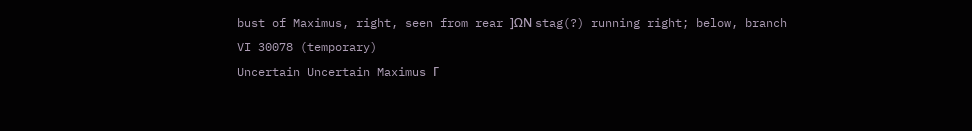bust of Maximus, right, seen from rear ]ΩΝ stag(?) running right; below, branch
VI 30078 (temporary)
Uncertain Uncertain Maximus Γ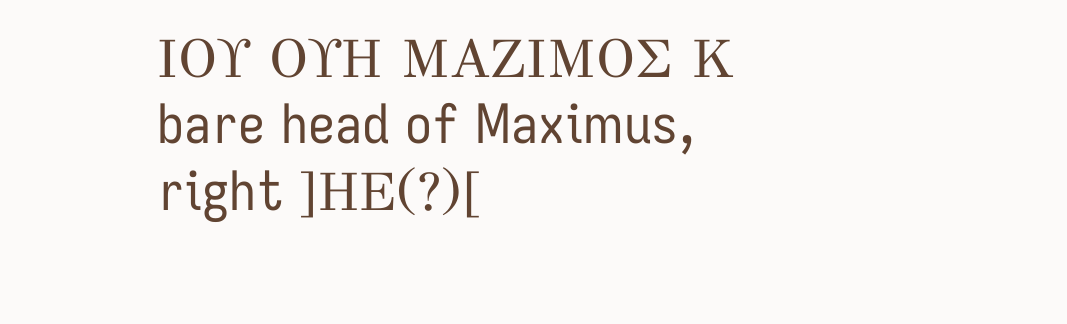ΙΟΥ ΟΥΗ ΜΑΖΙΜΟΣ Κ bare head of Maximus, right ]ΗΕ(?)[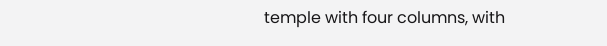temple with four columns, with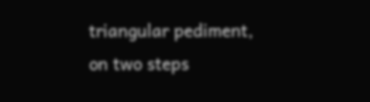triangular pediment, on two steps